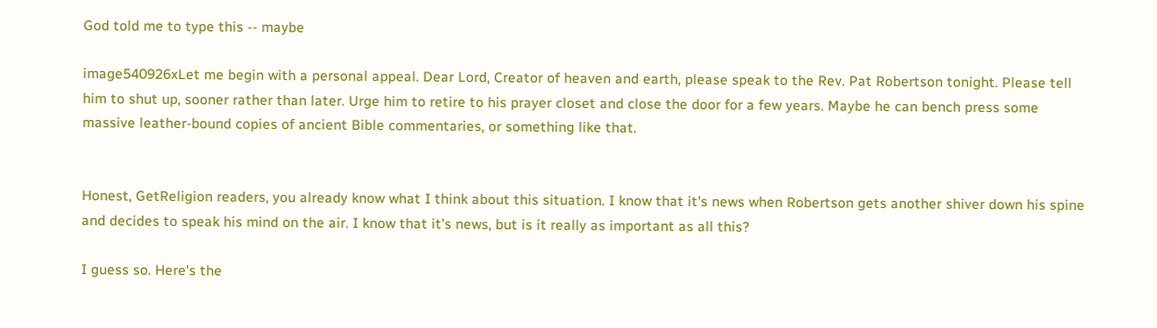God told me to type this -- maybe

image540926xLet me begin with a personal appeal. Dear Lord, Creator of heaven and earth, please speak to the Rev. Pat Robertson tonight. Please tell him to shut up, sooner rather than later. Urge him to retire to his prayer closet and close the door for a few years. Maybe he can bench press some massive leather-bound copies of ancient Bible commentaries, or something like that.


Honest, GetReligion readers, you already know what I think about this situation. I know that it's news when Robertson gets another shiver down his spine and decides to speak his mind on the air. I know that it's news, but is it really as important as all this?

I guess so. Here's the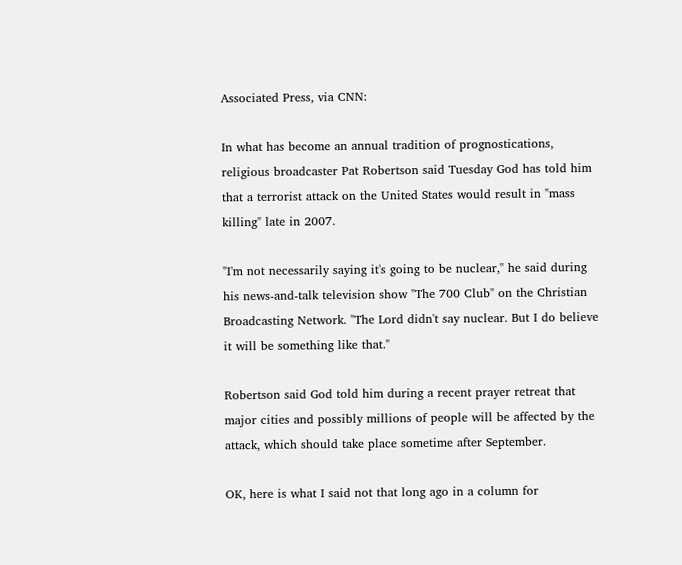Associated Press, via CNN:

In what has become an annual tradition of prognostications, religious broadcaster Pat Robertson said Tuesday God has told him that a terrorist attack on the United States would result in "mass killing" late in 2007.

"I'm not necessarily saying it's going to be nuclear," he said during his news-and-talk television show "The 700 Club" on the Christian Broadcasting Network. "The Lord didn't say nuclear. But I do believe it will be something like that."

Robertson said God told him during a recent prayer retreat that major cities and possibly millions of people will be affected by the attack, which should take place sometime after September.

OK, here is what I said not that long ago in a column for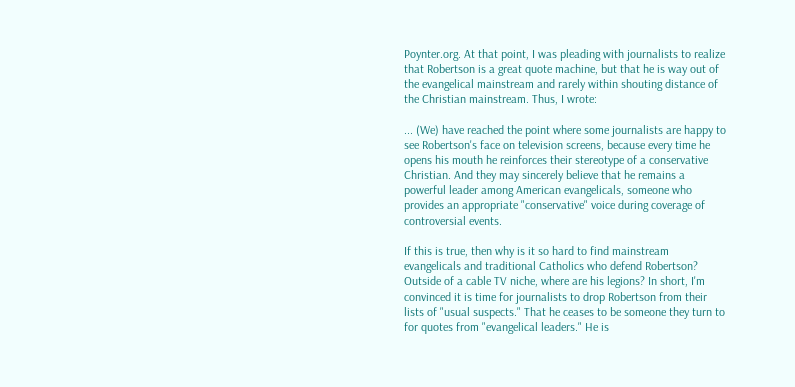Poynter.org. At that point, I was pleading with journalists to realize that Robertson is a great quote machine, but that he is way out of the evangelical mainstream and rarely within shouting distance of the Christian mainstream. Thus, I wrote:

... (We) have reached the point where some journalists are happy to see Robertson's face on television screens, because every time he opens his mouth he reinforces their stereotype of a conservative Christian. And they may sincerely believe that he remains a powerful leader among American evangelicals, someone who provides an appropriate "conservative" voice during coverage of controversial events.

If this is true, then why is it so hard to find mainstream evangelicals and traditional Catholics who defend Robertson? Outside of a cable TV niche, where are his legions? In short, I'm convinced it is time for journalists to drop Robertson from their lists of "usual suspects." That he ceases to be someone they turn to for quotes from "evangelical leaders." He is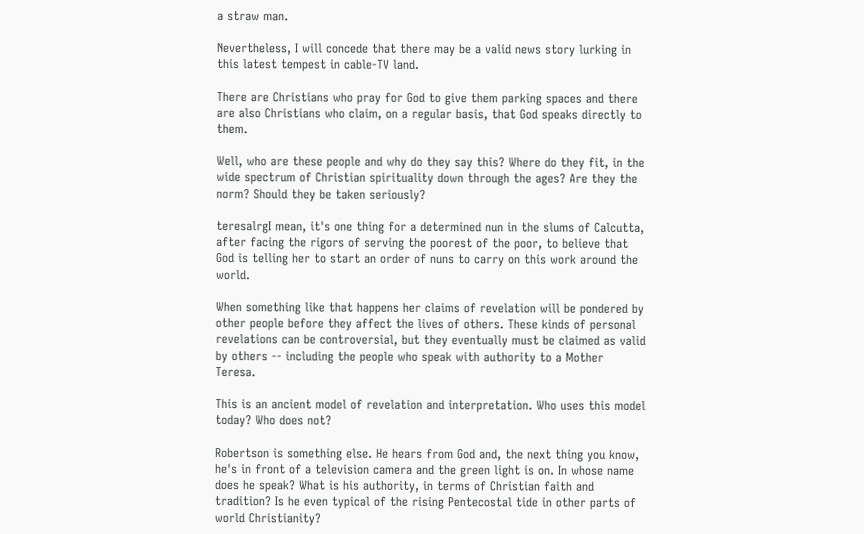a straw man.

Nevertheless, I will concede that there may be a valid news story lurking in this latest tempest in cable-TV land.

There are Christians who pray for God to give them parking spaces and there are also Christians who claim, on a regular basis, that God speaks directly to them.

Well, who are these people and why do they say this? Where do they fit, in the wide spectrum of Christian spirituality down through the ages? Are they the norm? Should they be taken seriously?

teresalrgI mean, it's one thing for a determined nun in the slums of Calcutta, after facing the rigors of serving the poorest of the poor, to believe that God is telling her to start an order of nuns to carry on this work around the world.

When something like that happens her claims of revelation will be pondered by other people before they affect the lives of others. These kinds of personal revelations can be controversial, but they eventually must be claimed as valid by others -- including the people who speak with authority to a Mother Teresa.

This is an ancient model of revelation and interpretation. Who uses this model today? Who does not?

Robertson is something else. He hears from God and, the next thing you know, he's in front of a television camera and the green light is on. In whose name does he speak? What is his authority, in terms of Christian faith and tradition? Is he even typical of the rising Pentecostal tide in other parts of world Christianity?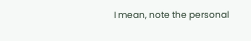I mean, note the personal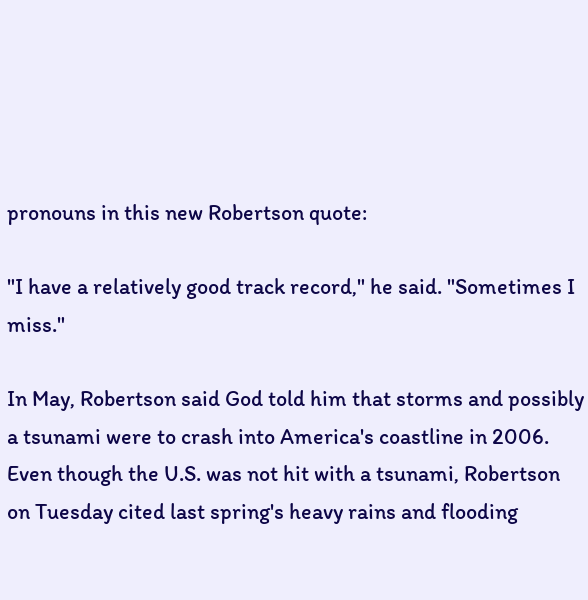pronouns in this new Robertson quote:

"I have a relatively good track record," he said. "Sometimes I miss."

In May, Robertson said God told him that storms and possibly a tsunami were to crash into America's coastline in 2006. Even though the U.S. was not hit with a tsunami, Robertson on Tuesday cited last spring's heavy rains and flooding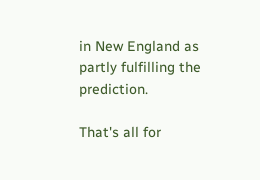in New England as partly fulfilling the prediction.

That's all for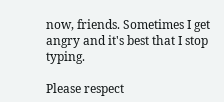now, friends. Sometimes I get angry and it's best that I stop typing.

Please respect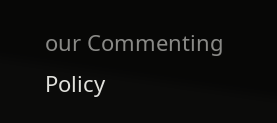our Commenting Policy